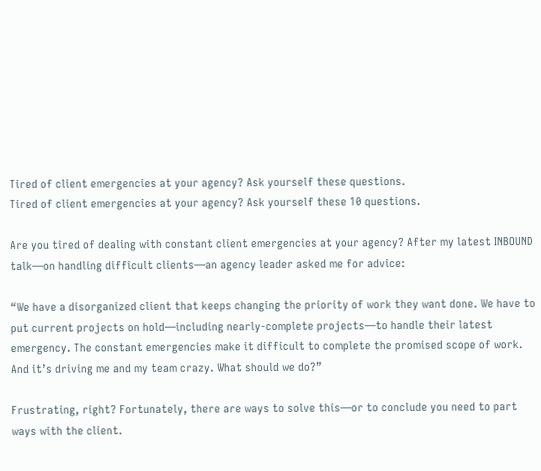Tired of client emergencies at your agency? Ask yourself these questions.
Tired of client emergencies at your agency? Ask yourself these 10 questions.

Are you tired of dealing with constant client emergencies at your agency? After my latest INBOUND talk—on handling difficult clients—an agency leader asked me for advice:

“We have a disorganized client that keeps changing the priority of work they want done. We have to put current projects on hold—including nearly-complete projects—to handle their latest emergency. The constant emergencies make it difficult to complete the promised scope of work. And it’s driving me and my team crazy. What should we do?”

Frustrating, right? Fortunately, there are ways to solve this—or to conclude you need to part ways with the client.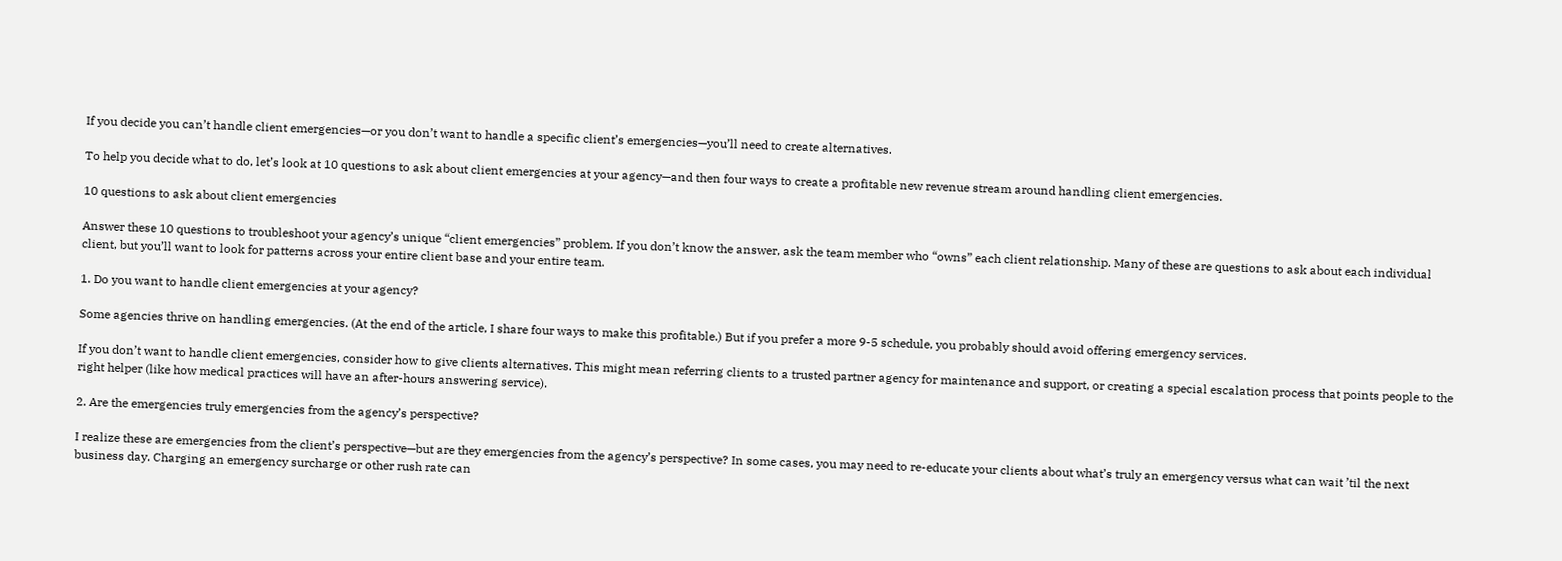If you decide you can’t handle client emergencies—or you don’t want to handle a specific client’s emergencies—you’ll need to create alternatives.

To help you decide what to do, let’s look at 10 questions to ask about client emergencies at your agency—and then four ways to create a profitable new revenue stream around handling client emergencies.

10 questions to ask about client emergencies

Answer these 10 questions to troubleshoot your agency’s unique “client emergencies” problem. If you don’t know the answer, ask the team member who “owns” each client relationship. Many of these are questions to ask about each individual client, but you’ll want to look for patterns across your entire client base and your entire team.

1. Do you want to handle client emergencies at your agency?

Some agencies thrive on handling emergencies. (At the end of the article, I share four ways to make this profitable.) But if you prefer a more 9-5 schedule, you probably should avoid offering emergency services.

If you don’t want to handle client emergencies, consider how to give clients alternatives. This might mean referring clients to a trusted partner agency for maintenance and support, or creating a special escalation process that points people to the right helper (like how medical practices will have an after-hours answering service).

2. Are the emergencies truly emergencies from the agency’s perspective?

I realize these are emergencies from the client’s perspective—but are they emergencies from the agency’s perspective? In some cases, you may need to re-educate your clients about what’s truly an emergency versus what can wait ’til the next business day. Charging an emergency surcharge or other rush rate can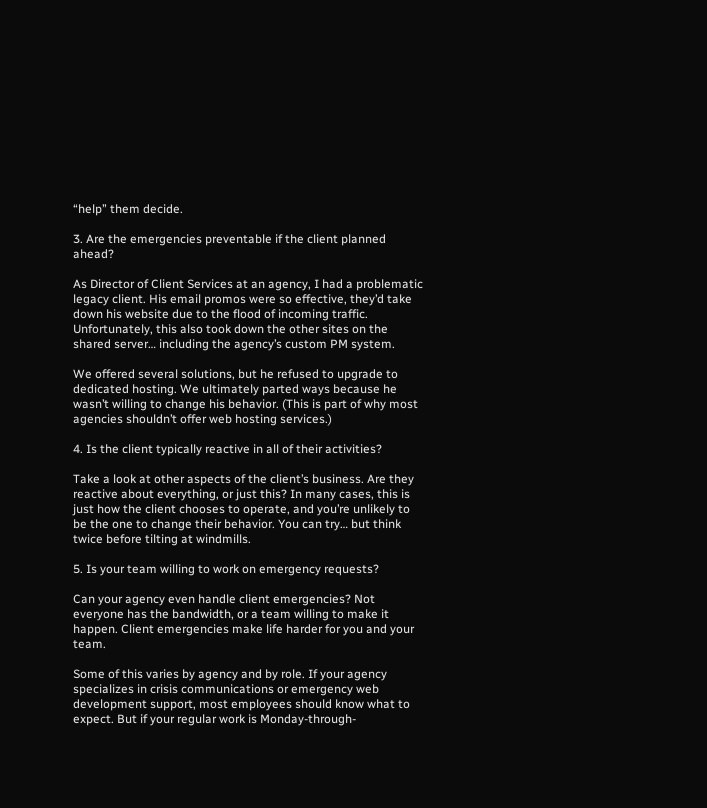“help” them decide.

3. Are the emergencies preventable if the client planned ahead?

As Director of Client Services at an agency, I had a problematic legacy client. His email promos were so effective, they’d take down his website due to the flood of incoming traffic. Unfortunately, this also took down the other sites on the shared server… including the agency’s custom PM system.

We offered several solutions, but he refused to upgrade to dedicated hosting. We ultimately parted ways because he wasn’t willing to change his behavior. (This is part of why most agencies shouldn’t offer web hosting services.)

4. Is the client typically reactive in all of their activities?

Take a look at other aspects of the client’s business. Are they reactive about everything, or just this? In many cases, this is just how the client chooses to operate, and you’re unlikely to be the one to change their behavior. You can try… but think twice before tilting at windmills.

5. Is your team willing to work on emergency requests?

Can your agency even handle client emergencies? Not everyone has the bandwidth, or a team willing to make it happen. Client emergencies make life harder for you and your team.

Some of this varies by agency and by role. If your agency specializes in crisis communications or emergency web development support, most employees should know what to expect. But if your regular work is Monday-through-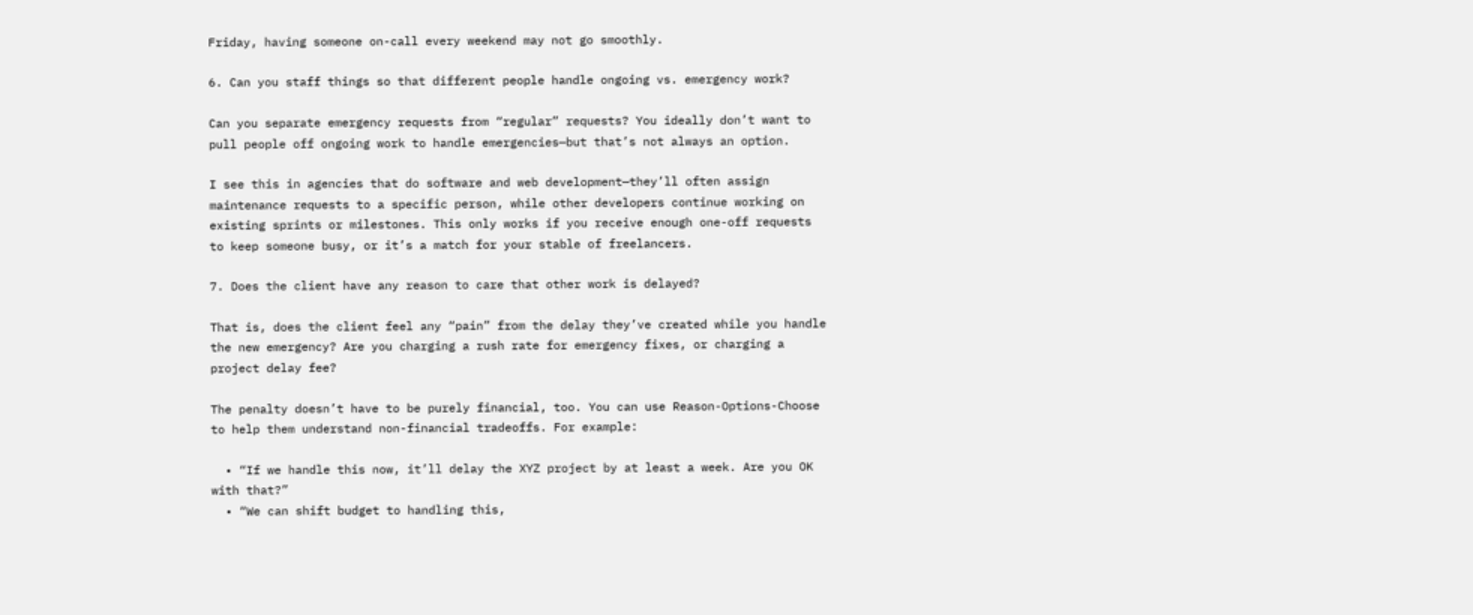Friday, having someone on-call every weekend may not go smoothly.

6. Can you staff things so that different people handle ongoing vs. emergency work?

Can you separate emergency requests from “regular” requests? You ideally don’t want to pull people off ongoing work to handle emergencies—but that’s not always an option.

I see this in agencies that do software and web development—they’ll often assign maintenance requests to a specific person, while other developers continue working on existing sprints or milestones. This only works if you receive enough one-off requests to keep someone busy, or it’s a match for your stable of freelancers.

7. Does the client have any reason to care that other work is delayed?

That is, does the client feel any “pain” from the delay they’ve created while you handle the new emergency? Are you charging a rush rate for emergency fixes, or charging a project delay fee?

The penalty doesn’t have to be purely financial, too. You can use Reason-Options-Choose to help them understand non-financial tradeoffs. For example:

  • “If we handle this now, it’ll delay the XYZ project by at least a week. Are you OK with that?”
  • “We can shift budget to handling this,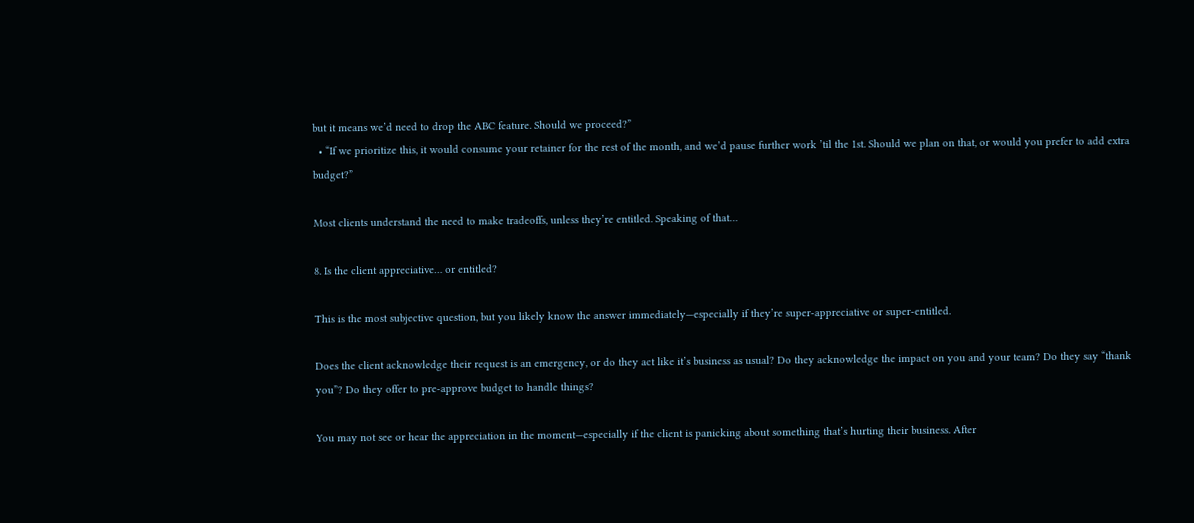but it means we’d need to drop the ABC feature. Should we proceed?”
  • “If we prioritize this, it would consume your retainer for the rest of the month, and we’d pause further work ’til the 1st. Should we plan on that, or would you prefer to add extra budget?”

Most clients understand the need to make tradeoffs, unless they’re entitled. Speaking of that…

8. Is the client appreciative… or entitled?

This is the most subjective question, but you likely know the answer immediately—especially if they’re super-appreciative or super-entitled.

Does the client acknowledge their request is an emergency, or do they act like it’s business as usual? Do they acknowledge the impact on you and your team? Do they say “thank you”? Do they offer to pre-approve budget to handle things?

You may not see or hear the appreciation in the moment—especially if the client is panicking about something that’s hurting their business. After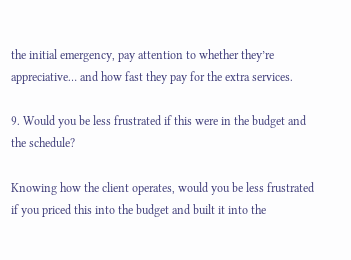the initial emergency, pay attention to whether they’re appreciative… and how fast they pay for the extra services.

9. Would you be less frustrated if this were in the budget and the schedule?

Knowing how the client operates, would you be less frustrated if you priced this into the budget and built it into the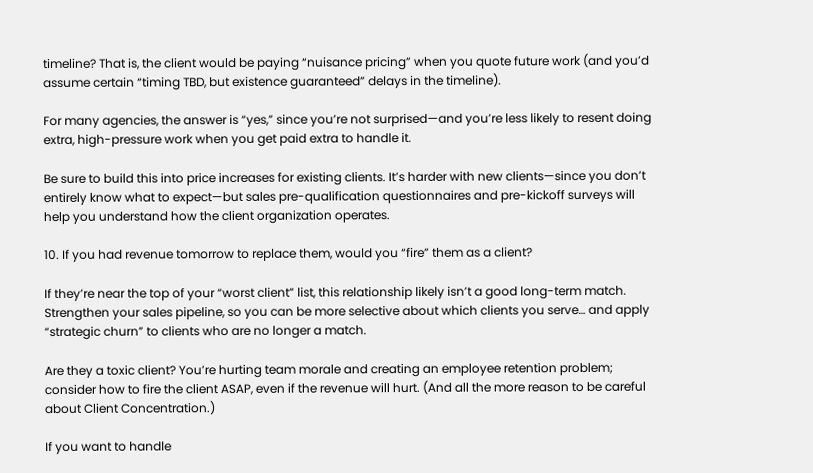timeline? That is, the client would be paying “nuisance pricing” when you quote future work (and you’d assume certain “timing TBD, but existence guaranteed” delays in the timeline).

For many agencies, the answer is “yes,” since you’re not surprised—and you’re less likely to resent doing extra, high-pressure work when you get paid extra to handle it.

Be sure to build this into price increases for existing clients. It’s harder with new clients—since you don’t entirely know what to expect—but sales pre-qualification questionnaires and pre-kickoff surveys will help you understand how the client organization operates.

10. If you had revenue tomorrow to replace them, would you “fire” them as a client?

If they’re near the top of your “worst client” list, this relationship likely isn’t a good long-term match. Strengthen your sales pipeline, so you can be more selective about which clients you serve… and apply “strategic churn” to clients who are no longer a match.

Are they a toxic client? You’re hurting team morale and creating an employee retention problem; consider how to fire the client ASAP, even if the revenue will hurt. (And all the more reason to be careful about Client Concentration.)

If you want to handle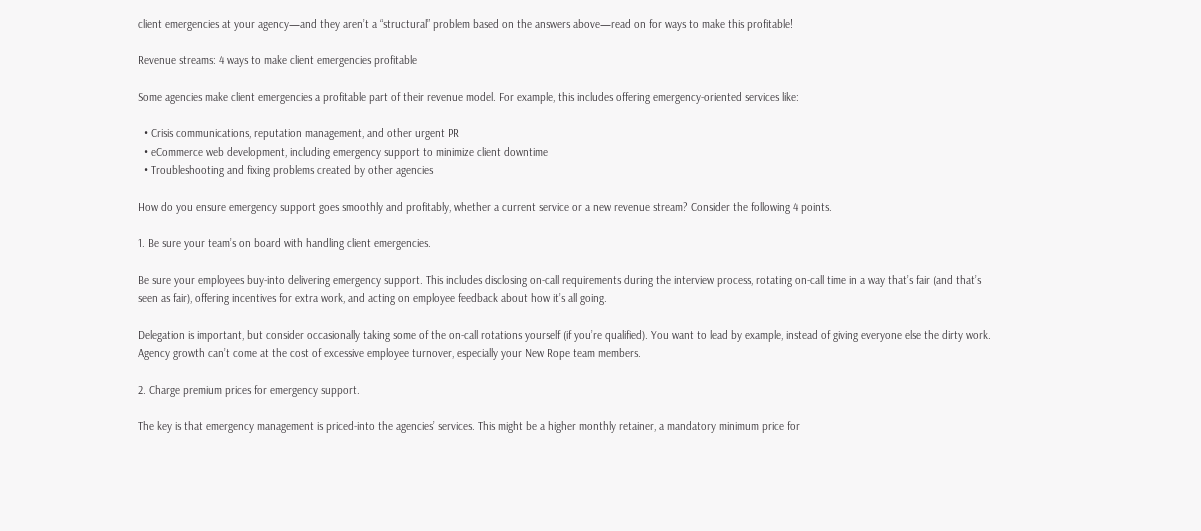client emergencies at your agency—and they aren’t a “structural” problem based on the answers above—read on for ways to make this profitable!

Revenue streams: 4 ways to make client emergencies profitable

Some agencies make client emergencies a profitable part of their revenue model. For example, this includes offering emergency-oriented services like:

  • Crisis communications, reputation management, and other urgent PR
  • eCommerce web development, including emergency support to minimize client downtime
  • Troubleshooting and fixing problems created by other agencies

How do you ensure emergency support goes smoothly and profitably, whether a current service or a new revenue stream? Consider the following 4 points.

1. Be sure your team’s on board with handling client emergencies.

Be sure your employees buy-into delivering emergency support. This includes disclosing on-call requirements during the interview process, rotating on-call time in a way that’s fair (and that’s seen as fair), offering incentives for extra work, and acting on employee feedback about how it’s all going.

Delegation is important, but consider occasionally taking some of the on-call rotations yourself (if you’re qualified). You want to lead by example, instead of giving everyone else the dirty work. Agency growth can’t come at the cost of excessive employee turnover, especially your New Rope team members.

2. Charge premium prices for emergency support.

The key is that emergency management is priced-into the agencies’ services. This might be a higher monthly retainer, a mandatory minimum price for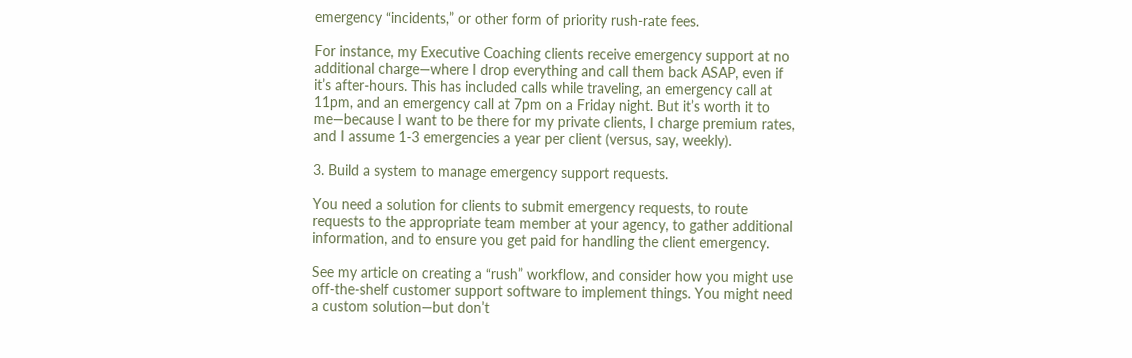emergency “incidents,” or other form of priority rush-rate fees.

For instance, my Executive Coaching clients receive emergency support at no additional charge—where I drop everything and call them back ASAP, even if it’s after-hours. This has included calls while traveling, an emergency call at 11pm, and an emergency call at 7pm on a Friday night. But it’s worth it to me—because I want to be there for my private clients, I charge premium rates, and I assume 1-3 emergencies a year per client (versus, say, weekly).

3. Build a system to manage emergency support requests.

You need a solution for clients to submit emergency requests, to route requests to the appropriate team member at your agency, to gather additional information, and to ensure you get paid for handling the client emergency.

See my article on creating a “rush” workflow, and consider how you might use off-the-shelf customer support software to implement things. You might need a custom solution—but don’t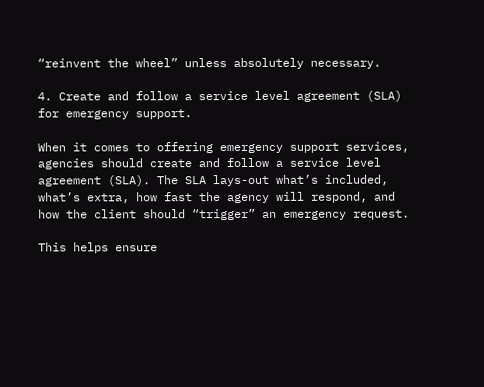“reinvent the wheel” unless absolutely necessary.

4. Create and follow a service level agreement (SLA) for emergency support.

When it comes to offering emergency support services, agencies should create and follow a service level agreement (SLA). The SLA lays-out what’s included, what’s extra, how fast the agency will respond, and how the client should “trigger” an emergency request.

This helps ensure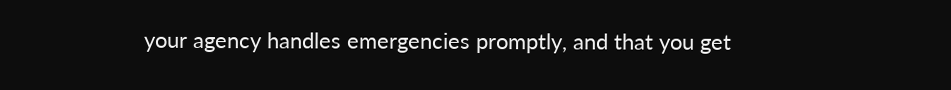your agency handles emergencies promptly, and that you get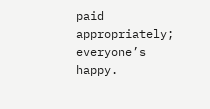paid appropriately; everyone’s happy.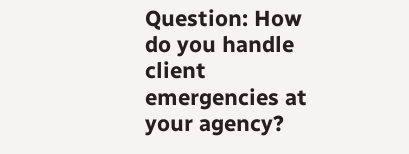Question: How do you handle client emergencies at your agency?